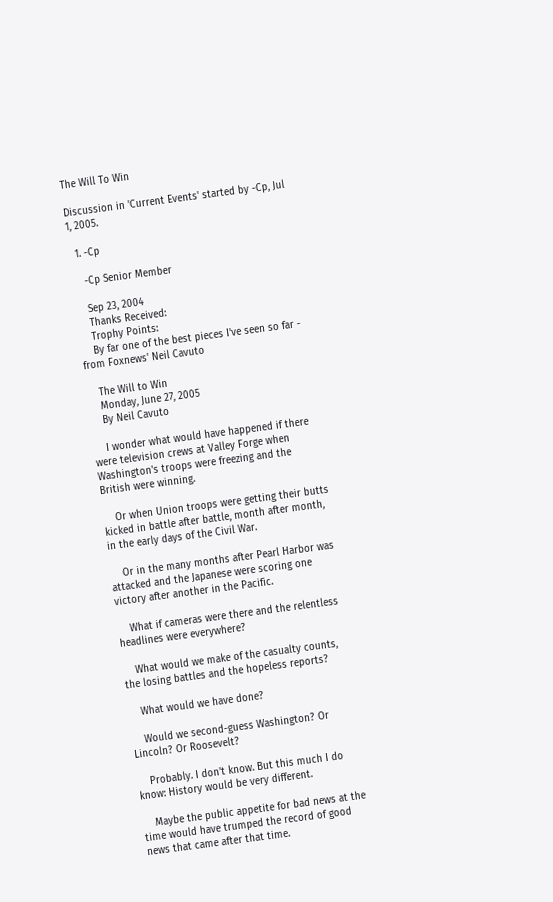The Will To Win

Discussion in 'Current Events' started by -Cp, Jul 1, 2005.

  1. -Cp

    -Cp Senior Member

    Sep 23, 2004
    Thanks Received:
    Trophy Points:
    By far one of the best pieces I've seen so far - from Foxnews' Neil Cavuto

    The Will to Win
    Monday, June 27, 2005
    By Neil Cavuto

    I wonder what would have happened if there were television crews at Valley Forge when Washington's troops were freezing and the British were winning.

    Or when Union troops were getting their butts kicked in battle after battle, month after month, in the early days of the Civil War.

    Or in the many months after Pearl Harbor was attacked and the Japanese were scoring one victory after another in the Pacific.

    What if cameras were there and the relentless headlines were everywhere?

    What would we make of the casualty counts, the losing battles and the hopeless reports?

    What would we have done?

    Would we second-guess Washington? Or Lincoln? Or Roosevelt?

    Probably. I don't know. But this much I do know: History would be very different.

    Maybe the public appetite for bad news at the time would have trumped the record of good news that came after that time.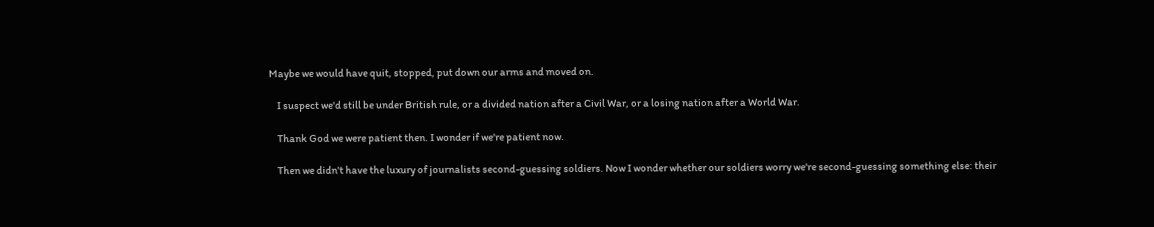Maybe we would have quit, stopped, put down our arms and moved on.

    I suspect we'd still be under British rule, or a divided nation after a Civil War, or a losing nation after a World War.

    Thank God we were patient then. I wonder if we're patient now.

    Then we didn't have the luxury of journalists second-guessing soldiers. Now I wonder whether our soldiers worry we're second-guessing something else: their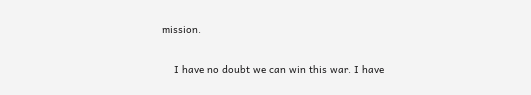mission.

    I have no doubt we can win this war. I have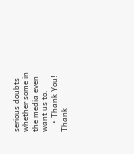serious doubts whether some in the media even want us to.
    • Thank You! Thank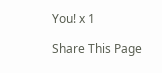You! x 1

Share This Page